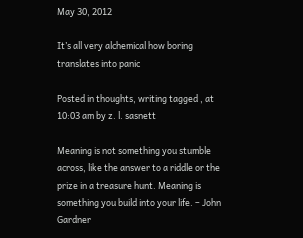May 30, 2012

It’s all very alchemical how boring translates into panic

Posted in thoughts, writing tagged , at 10:03 am by z. l. sasnett

Meaning is not something you stumble across, like the answer to a riddle or the prize in a treasure hunt. Meaning is something you build into your life. – John Gardner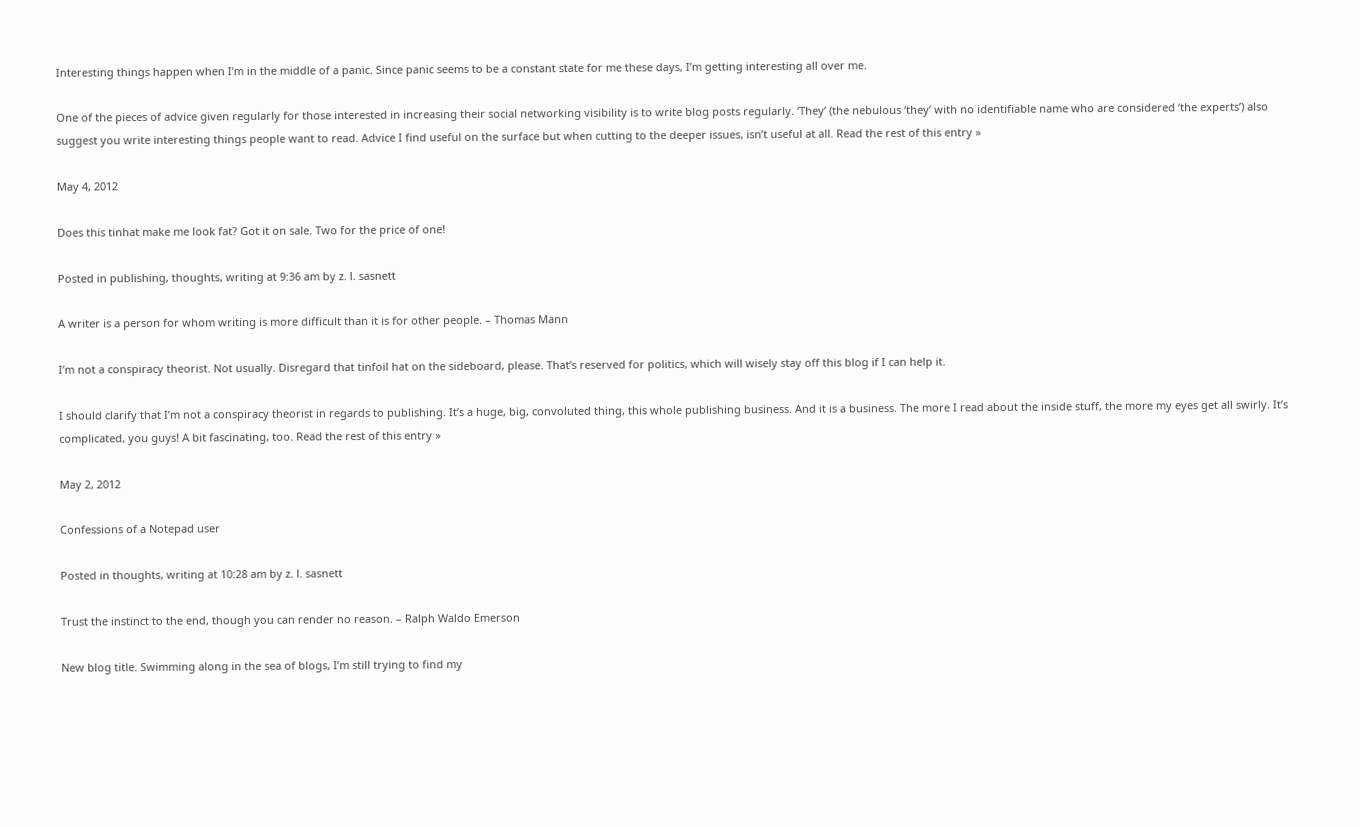Interesting things happen when I’m in the middle of a panic. Since panic seems to be a constant state for me these days, I’m getting interesting all over me.

One of the pieces of advice given regularly for those interested in increasing their social networking visibility is to write blog posts regularly. ‘They’ (the nebulous ‘they’ with no identifiable name who are considered ‘the experts’) also suggest you write interesting things people want to read. Advice I find useful on the surface but when cutting to the deeper issues, isn’t useful at all. Read the rest of this entry »

May 4, 2012

Does this tinhat make me look fat? Got it on sale. Two for the price of one!

Posted in publishing, thoughts, writing at 9:36 am by z. l. sasnett

A writer is a person for whom writing is more difficult than it is for other people. – Thomas Mann

I’m not a conspiracy theorist. Not usually. Disregard that tinfoil hat on the sideboard, please. That’s reserved for politics, which will wisely stay off this blog if I can help it.

I should clarify that I’m not a conspiracy theorist in regards to publishing. It’s a huge, big, convoluted thing, this whole publishing business. And it is a business. The more I read about the inside stuff, the more my eyes get all swirly. It’s complicated, you guys! A bit fascinating, too. Read the rest of this entry »

May 2, 2012

Confessions of a Notepad user

Posted in thoughts, writing at 10:28 am by z. l. sasnett

Trust the instinct to the end, though you can render no reason. – Ralph Waldo Emerson

New blog title. Swimming along in the sea of blogs, I’m still trying to find my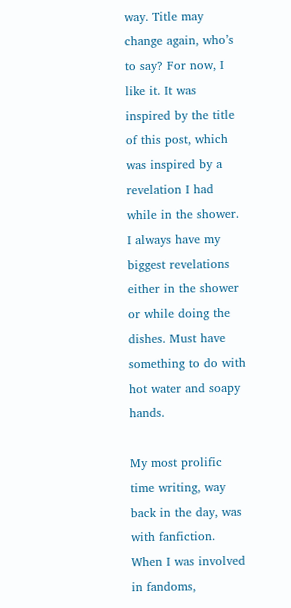way. Title may change again, who’s to say? For now, I like it. It was inspired by the title of this post, which was inspired by a revelation I had while in the shower. I always have my biggest revelations either in the shower or while doing the dishes. Must have something to do with hot water and soapy hands.

My most prolific time writing, way back in the day, was with fanfiction. When I was involved in fandoms,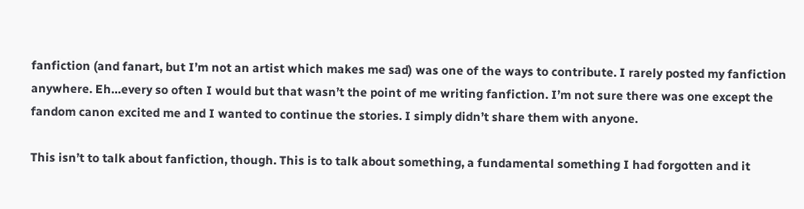fanfiction (and fanart, but I’m not an artist which makes me sad) was one of the ways to contribute. I rarely posted my fanfiction anywhere. Eh…every so often I would but that wasn’t the point of me writing fanfiction. I’m not sure there was one except the fandom canon excited me and I wanted to continue the stories. I simply didn’t share them with anyone.

This isn’t to talk about fanfiction, though. This is to talk about something, a fundamental something I had forgotten and it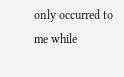only occurred to me while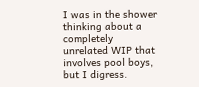I was in the shower thinking about a completely unrelated WIP that involves pool boys, but I digress.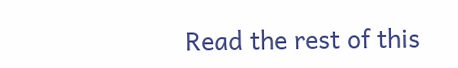Read the rest of this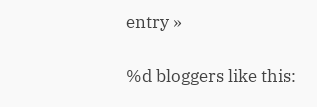entry »

%d bloggers like this: